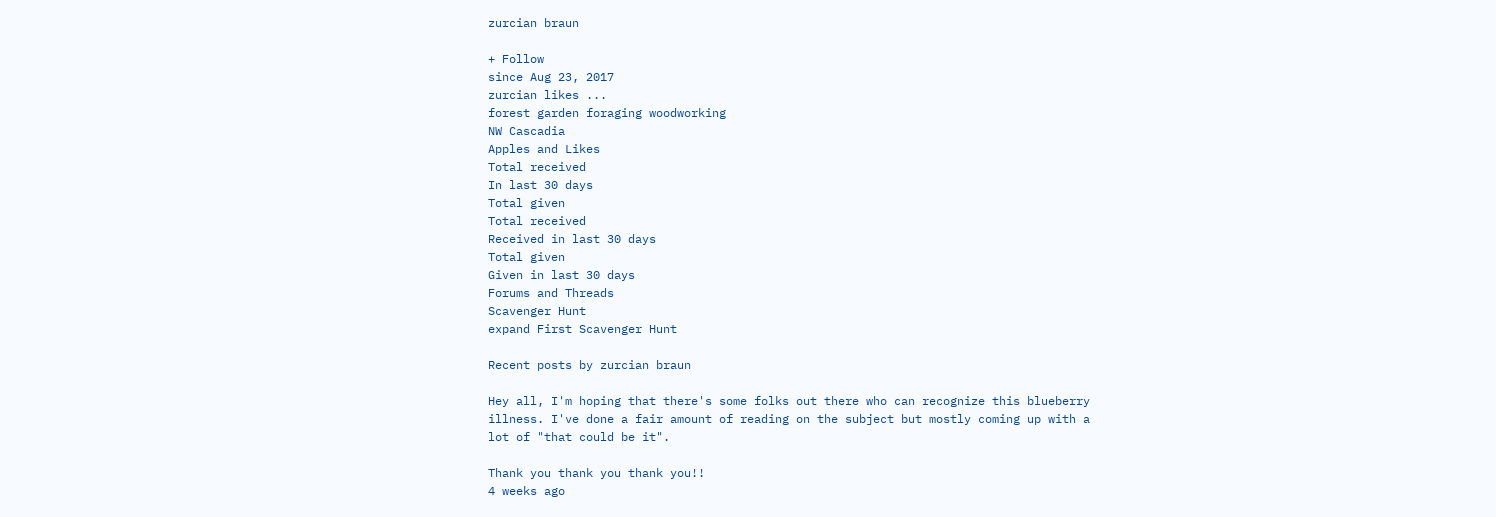zurcian braun

+ Follow
since Aug 23, 2017
zurcian likes ...
forest garden foraging woodworking
NW Cascadia
Apples and Likes
Total received
In last 30 days
Total given
Total received
Received in last 30 days
Total given
Given in last 30 days
Forums and Threads
Scavenger Hunt
expand First Scavenger Hunt

Recent posts by zurcian braun

Hey all, I'm hoping that there's some folks out there who can recognize this blueberry illness. I've done a fair amount of reading on the subject but mostly coming up with a lot of "that could be it".

Thank you thank you thank you!!
4 weeks ago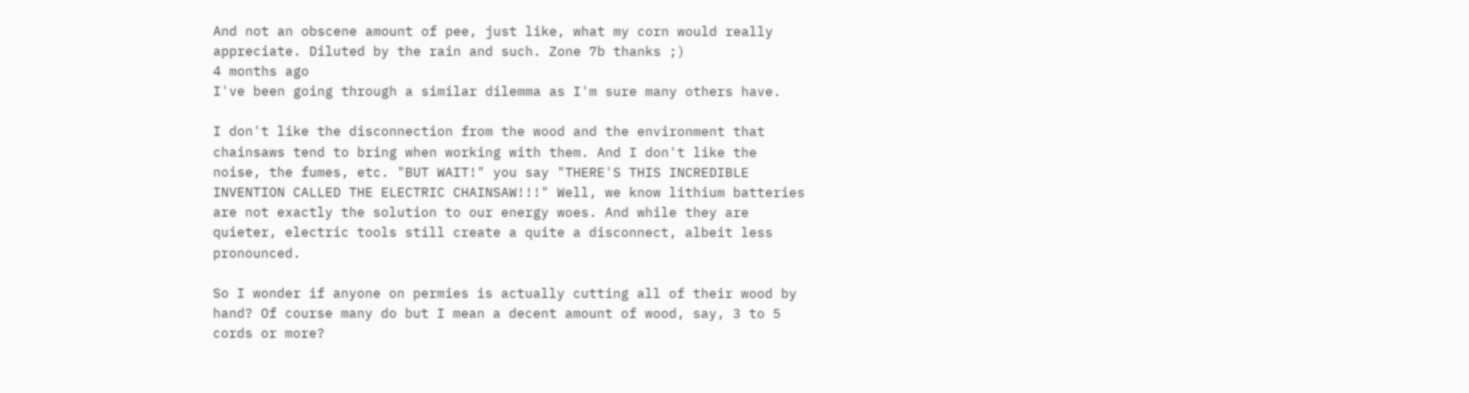And not an obscene amount of pee, just like, what my corn would really appreciate. Diluted by the rain and such. Zone 7b thanks ;)
4 months ago
I've been going through a similar dilemma as I'm sure many others have.

I don't like the disconnection from the wood and the environment that chainsaws tend to bring when working with them. And I don't like the noise, the fumes, etc. "BUT WAIT!" you say "THERE'S THIS INCREDIBLE INVENTION CALLED THE ELECTRIC CHAINSAW!!!" Well, we know lithium batteries are not exactly the solution to our energy woes. And while they are quieter, electric tools still create a quite a disconnect, albeit less pronounced.

So I wonder if anyone on permies is actually cutting all of their wood by hand? Of course many do but I mean a decent amount of wood, say, 3 to 5 cords or more?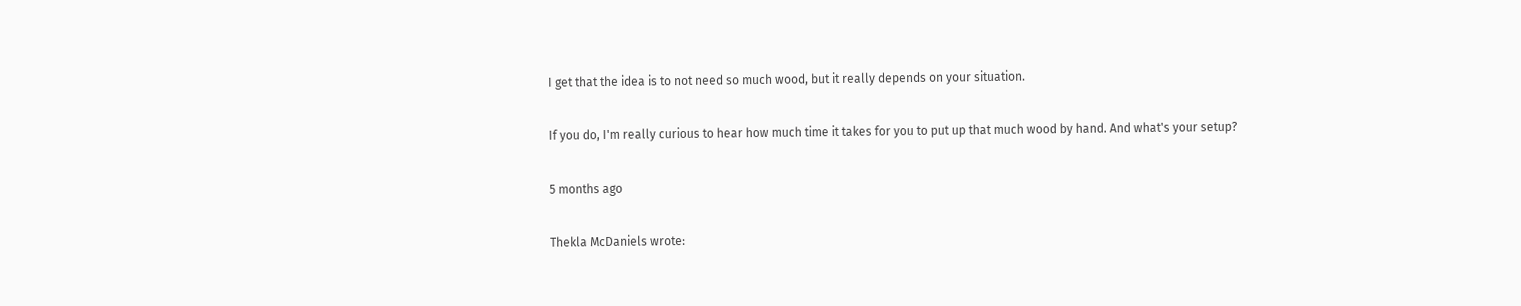I get that the idea is to not need so much wood, but it really depends on your situation.

If you do, I'm really curious to hear how much time it takes for you to put up that much wood by hand. And what's your setup?

5 months ago

Thekla McDaniels wrote: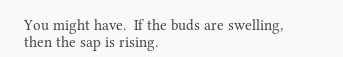You might have.  If the buds are swelling, then the sap is rising.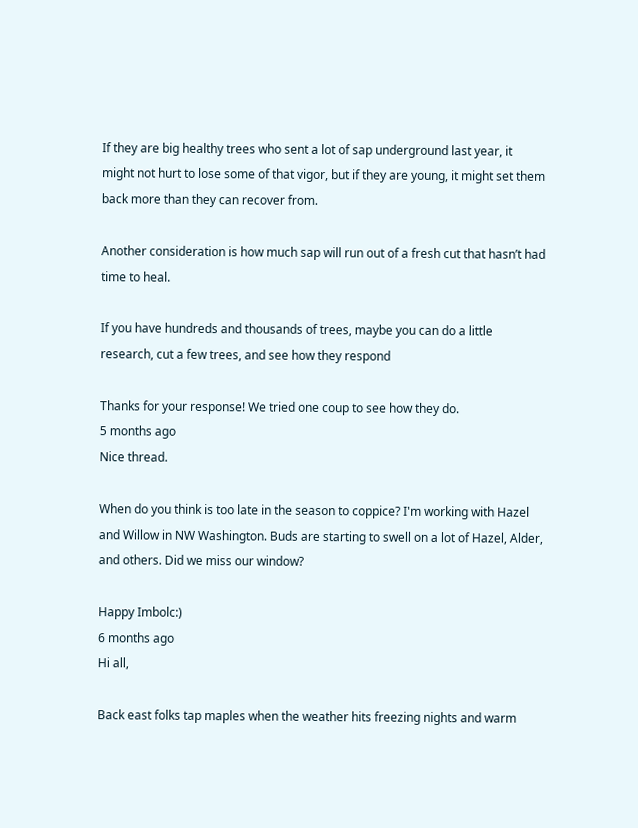If they are big healthy trees who sent a lot of sap underground last year, it might not hurt to lose some of that vigor, but if they are young, it might set them back more than they can recover from.

Another consideration is how much sap will run out of a fresh cut that hasn’t had time to heal.

If you have hundreds and thousands of trees, maybe you can do a little research, cut a few trees, and see how they respond

Thanks for your response! We tried one coup to see how they do.
5 months ago
Nice thread.

When do you think is too late in the season to coppice? I'm working with Hazel and Willow in NW Washington. Buds are starting to swell on a lot of Hazel, Alder, and others. Did we miss our window?

Happy Imbolc:)
6 months ago
Hi all,

Back east folks tap maples when the weather hits freezing nights and warm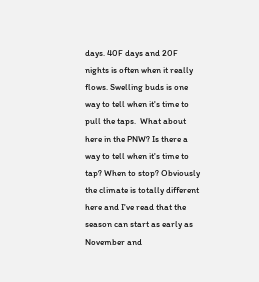days. 40F days and 20F nights is often when it really flows. Swelling buds is one way to tell when it's time to pull the taps.  What about here in the PNW? Is there a way to tell when it's time to tap? When to stop? Obviously the climate is totally different here and I've read that the season can start as early as November and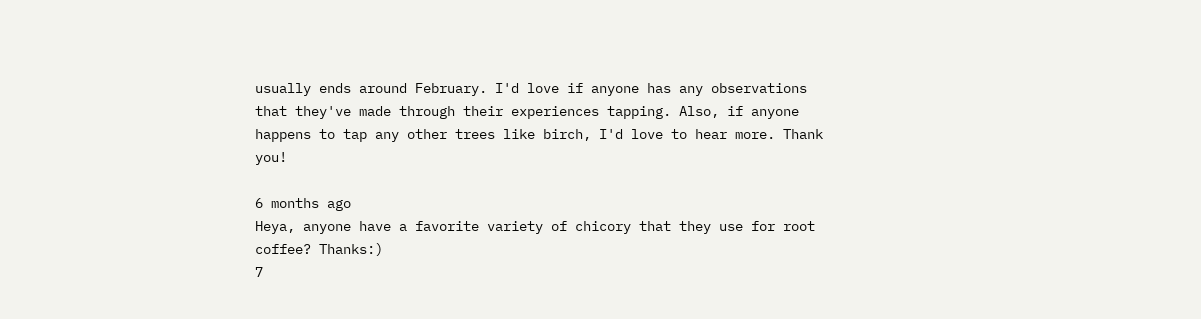usually ends around February. I'd love if anyone has any observations that they've made through their experiences tapping. Also, if anyone happens to tap any other trees like birch, I'd love to hear more. Thank you!

6 months ago
Heya, anyone have a favorite variety of chicory that they use for root coffee? Thanks:)
7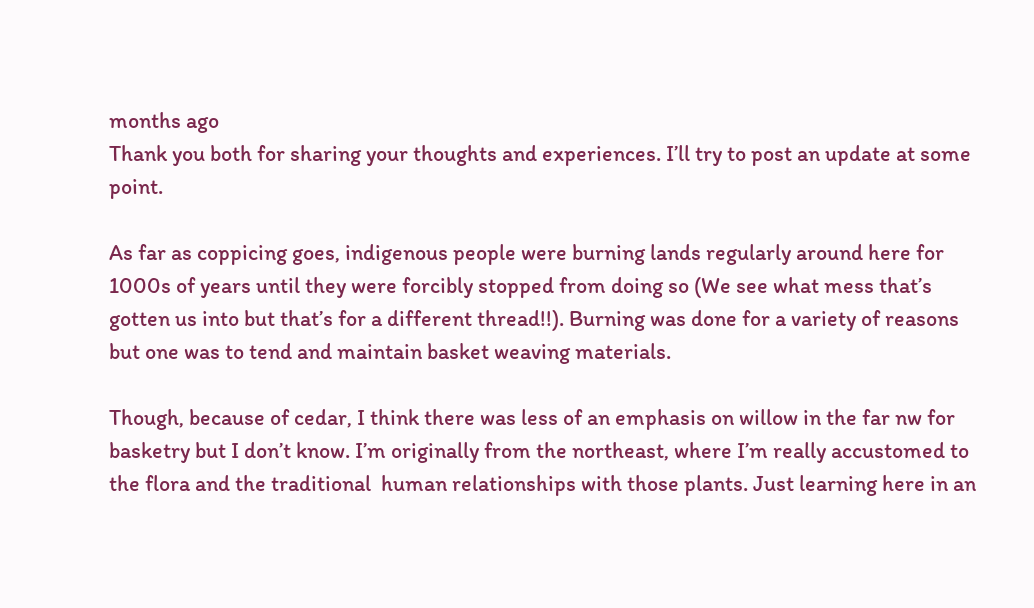months ago
Thank you both for sharing your thoughts and experiences. I’ll try to post an update at some point.

As far as coppicing goes, indigenous people were burning lands regularly around here for 1000s of years until they were forcibly stopped from doing so (We see what mess that’s gotten us into but that’s for a different thread!!). Burning was done for a variety of reasons but one was to tend and maintain basket weaving materials.

Though, because of cedar, I think there was less of an emphasis on willow in the far nw for basketry but I don’t know. I’m originally from the northeast, where I’m really accustomed to the flora and the traditional  human relationships with those plants. Just learning here in an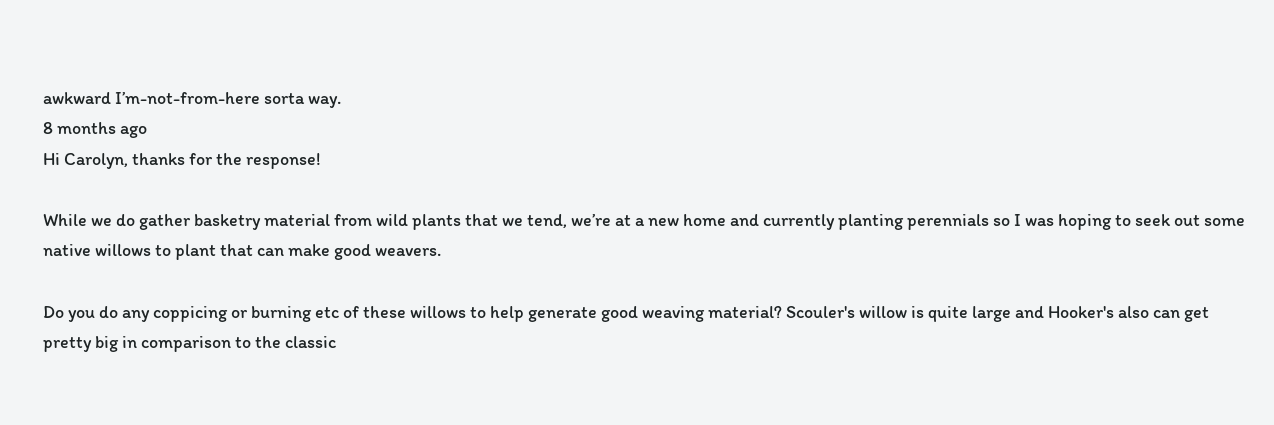awkward I’m-not-from-here sorta way.
8 months ago
Hi Carolyn, thanks for the response!

While we do gather basketry material from wild plants that we tend, we’re at a new home and currently planting perennials so I was hoping to seek out some native willows to plant that can make good weavers.

Do you do any coppicing or burning etc of these willows to help generate good weaving material? Scouler's willow is quite large and Hooker's also can get pretty big in comparison to the classic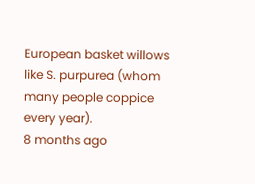European basket willows like S. purpurea (whom many people coppice every year).
8 months ago